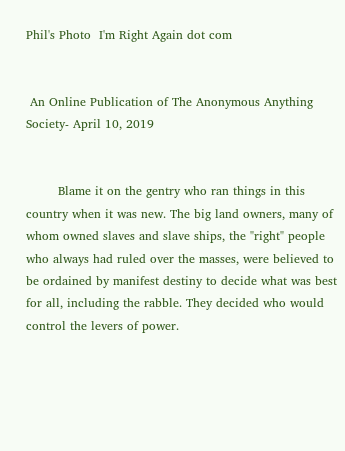Phil's Photo  I'm Right Again dot com


 An Online Publication of The Anonymous Anything Society- April 10, 2019


        Blame it on the gentry who ran things in this country when it was new. The big land owners, many of whom owned slaves and slave ships, the "right" people who always had ruled over the masses, were believed to be ordained by manifest destiny to decide what was best for all, including the rabble. They decided who would control the levers of power.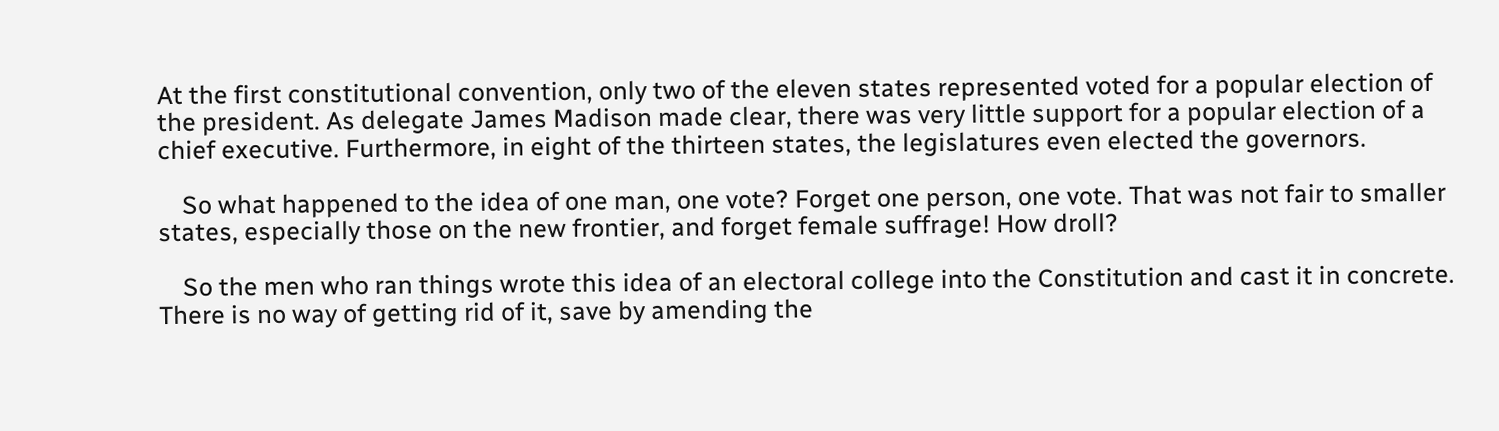At the first constitutional convention, only two of the eleven states represented voted for a popular election of the president. As delegate James Madison made clear, there was very little support for a popular election of a chief executive. Furthermore, in eight of the thirteen states, the legislatures even elected the governors.

    So what happened to the idea of one man, one vote? Forget one person, one vote. That was not fair to smaller states, especially those on the new frontier, and forget female suffrage! How droll?

    So the men who ran things wrote this idea of an electoral college into the Constitution and cast it in concrete. There is no way of getting rid of it, save by amending the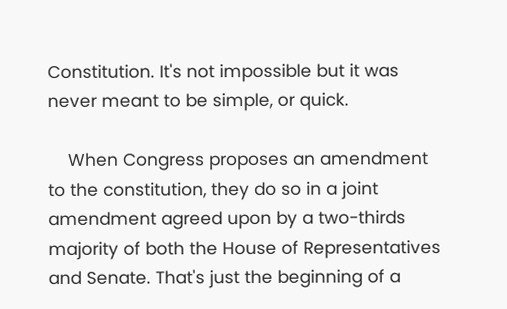Constitution. It's not impossible but it was never meant to be simple, or quick.

    When Congress proposes an amendment to the constitution, they do so in a joint amendment agreed upon by a two-thirds majority of both the House of Representatives and Senate. That's just the beginning of a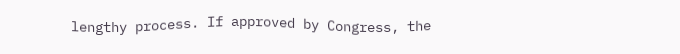lengthy process. If approved by Congress, the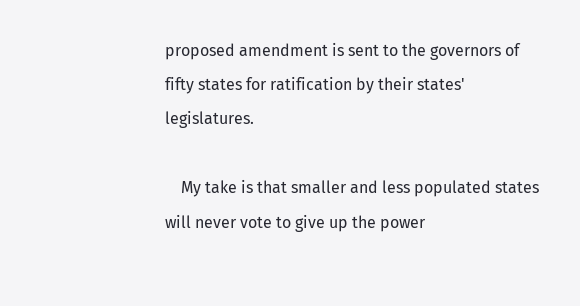proposed amendment is sent to the governors of fifty states for ratification by their states' legislatures.

    My take is that smaller and less populated states will never vote to give up the power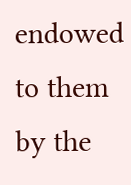endowed to them by the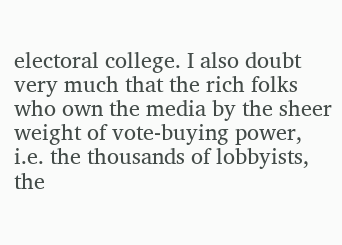electoral college. I also doubt very much that the rich folks who own the media by the sheer weight of vote-buying power, i.e. the thousands of lobbyists, the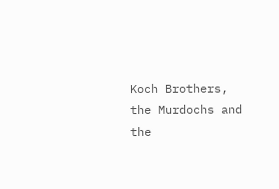Koch Brothers, the Murdochs and the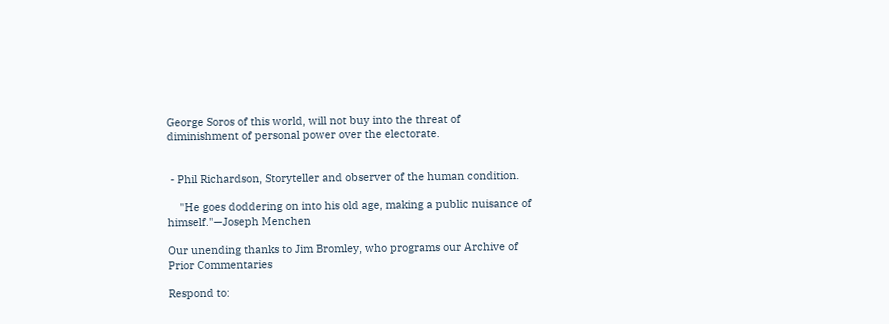George Soros of this world, will not buy into the threat of diminishment of personal power over the electorate.


 - Phil Richardson, Storyteller and observer of the human condition.

    "He goes doddering on into his old age, making a public nuisance of himself."—Joseph Menchen

Our unending thanks to Jim Bromley, who programs our Archive of Prior Commentaries

Respond to: